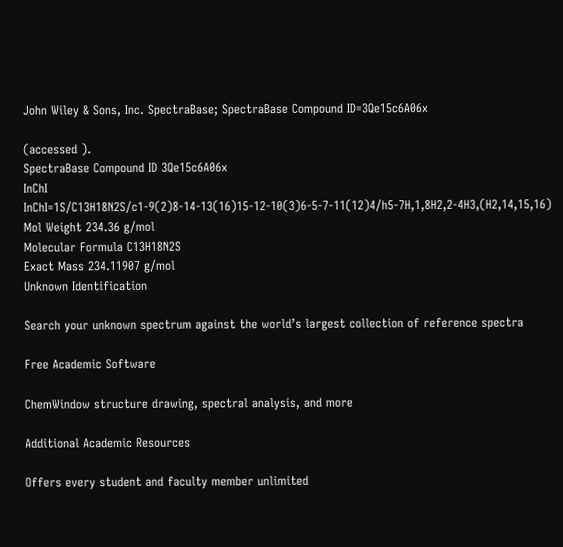John Wiley & Sons, Inc. SpectraBase; SpectraBase Compound ID=3Qe15c6A06x

(accessed ).
SpectraBase Compound ID 3Qe15c6A06x
InChI InChI=1S/C13H18N2S/c1-9(2)8-14-13(16)15-12-10(3)6-5-7-11(12)4/h5-7H,1,8H2,2-4H3,(H2,14,15,16)
Mol Weight 234.36 g/mol
Molecular Formula C13H18N2S
Exact Mass 234.11907 g/mol
Unknown Identification

Search your unknown spectrum against the world’s largest collection of reference spectra

Free Academic Software

ChemWindow structure drawing, spectral analysis, and more

Additional Academic Resources

Offers every student and faculty member unlimited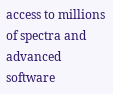access to millions of spectra and advanced software